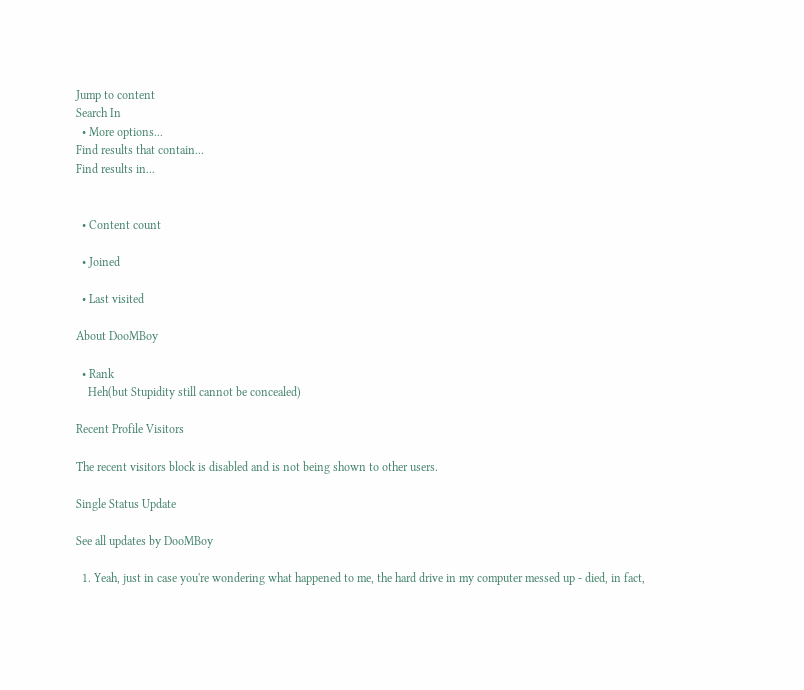Jump to content
Search In
  • More options...
Find results that contain...
Find results in...


  • Content count

  • Joined

  • Last visited

About DooMBoy

  • Rank
    Heh(but Stupidity still cannot be concealed)

Recent Profile Visitors

The recent visitors block is disabled and is not being shown to other users.

Single Status Update

See all updates by DooMBoy

  1. Yeah, just in case you're wondering what happened to me, the hard drive in my computer messed up - died, in fact,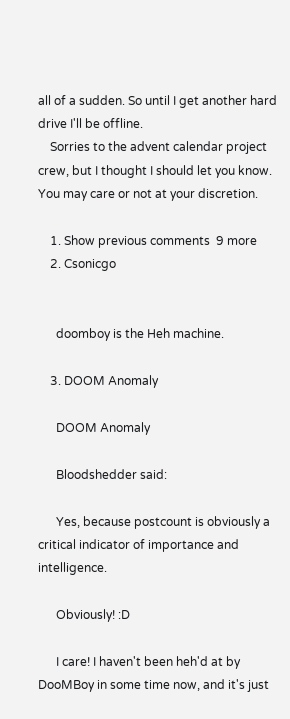all of a sudden. So until I get another hard drive I'll be offline.
    Sorries to the advent calendar project crew, but I thought I should let you know. You may care or not at your discretion.

    1. Show previous comments  9 more
    2. Csonicgo


      doomboy is the Heh machine.

    3. DOOM Anomaly

      DOOM Anomaly

      Bloodshedder said:

      Yes, because postcount is obviously a critical indicator of importance and intelligence.

      Obviously! :D

      I care! I haven't been heh'd at by DooMBoy in some time now, and it's just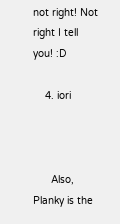not right! Not right I tell you! :D

    4. iori



      Also, Planky is the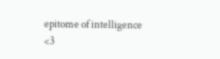epitome of intelligence <3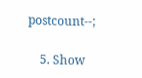postcount--;

    5. Show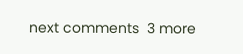next comments  3 more